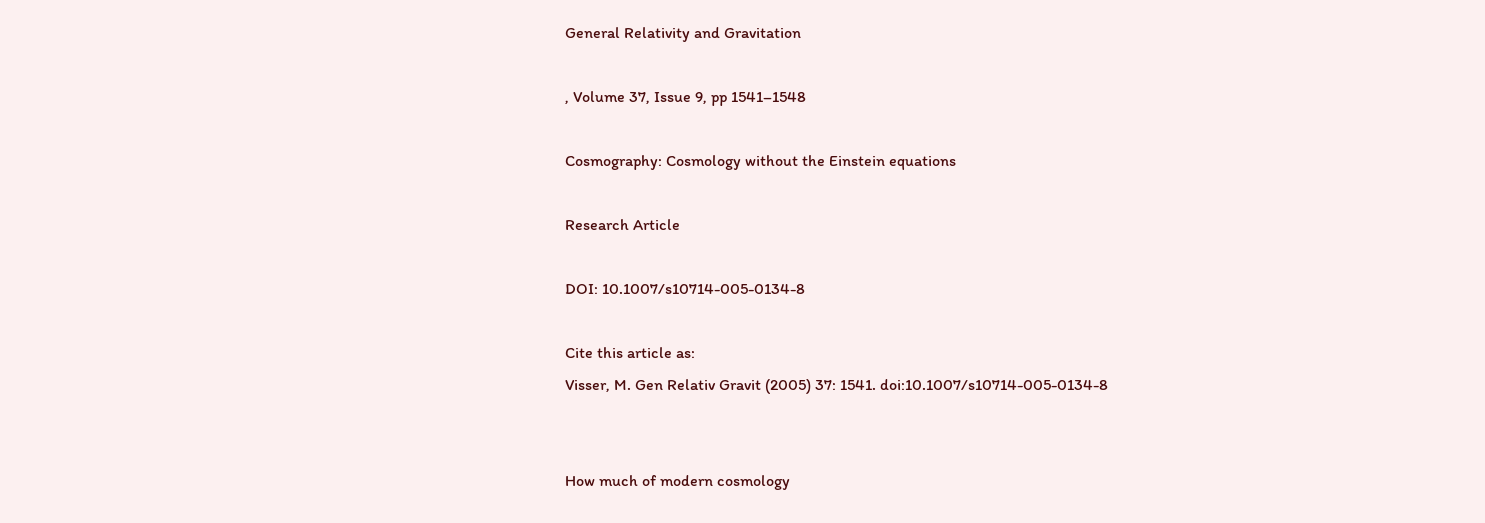General Relativity and Gravitation

, Volume 37, Issue 9, pp 1541–1548

Cosmography: Cosmology without the Einstein equations

Research Article

DOI: 10.1007/s10714-005-0134-8

Cite this article as:
Visser, M. Gen Relativ Gravit (2005) 37: 1541. doi:10.1007/s10714-005-0134-8


How much of modern cosmology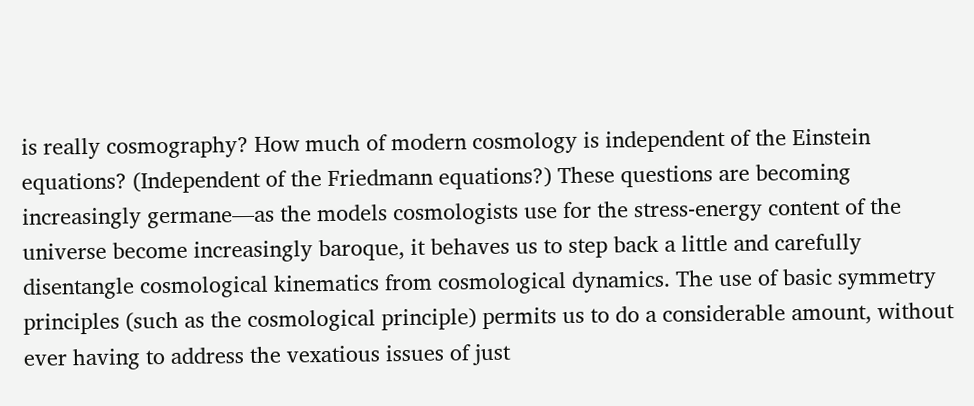is really cosmography? How much of modern cosmology is independent of the Einstein equations? (Independent of the Friedmann equations?) These questions are becoming increasingly germane—as the models cosmologists use for the stress-energy content of the universe become increasingly baroque, it behaves us to step back a little and carefully disentangle cosmological kinematics from cosmological dynamics. The use of basic symmetry principles (such as the cosmological principle) permits us to do a considerable amount, without ever having to address the vexatious issues of just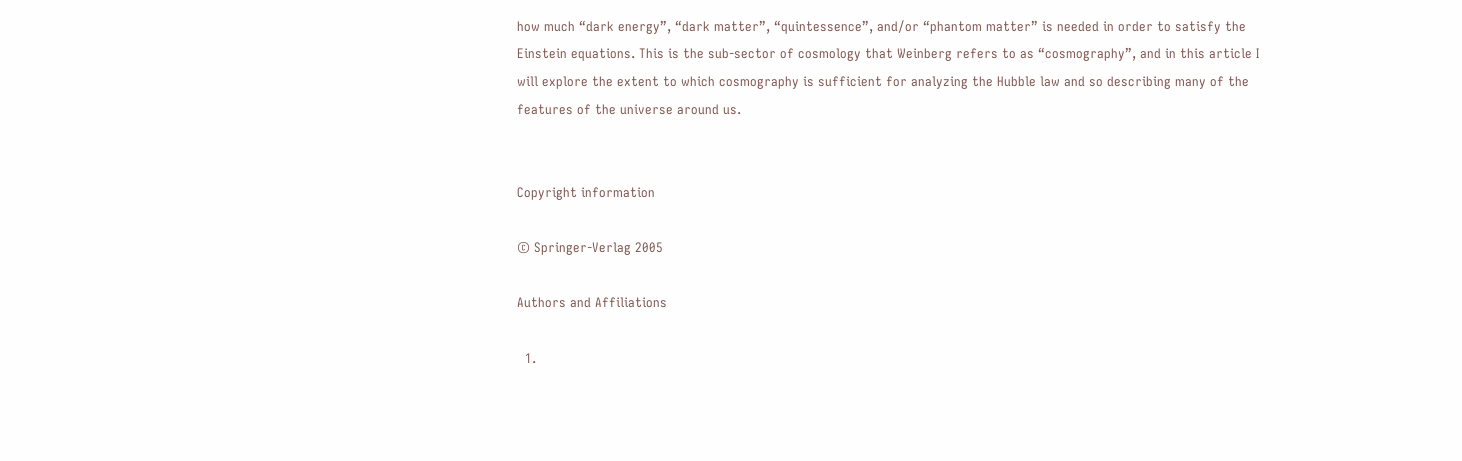how much “dark energy”, “dark matter”, “quintessence”, and/or “phantom matter” is needed in order to satisfy the Einstein equations. This is the sub-sector of cosmology that Weinberg refers to as “cosmography”, and in this article I will explore the extent to which cosmography is sufficient for analyzing the Hubble law and so describing many of the features of the universe around us.


Copyright information

© Springer-Verlag 2005

Authors and Affiliations

  1.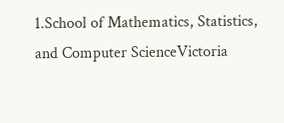1.School of Mathematics, Statistics, and Computer ScienceVictoria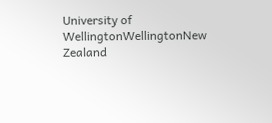University of WellingtonWellingtonNew Zealand